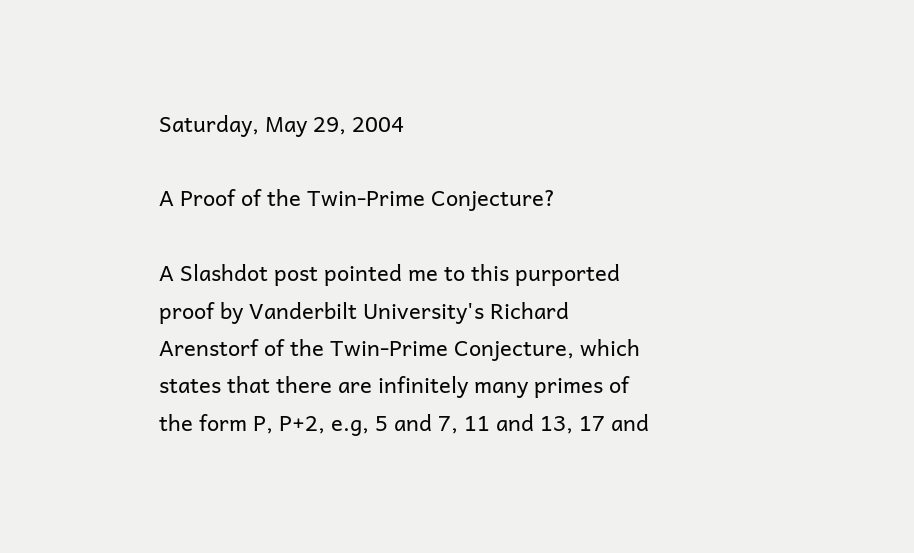Saturday, May 29, 2004

A Proof of the Twin-Prime Conjecture?

A Slashdot post pointed me to this purported proof by Vanderbilt University's Richard Arenstorf of the Twin-Prime Conjecture, which states that there are infinitely many primes of the form P, P+2, e.g, 5 and 7, 11 and 13, 17 and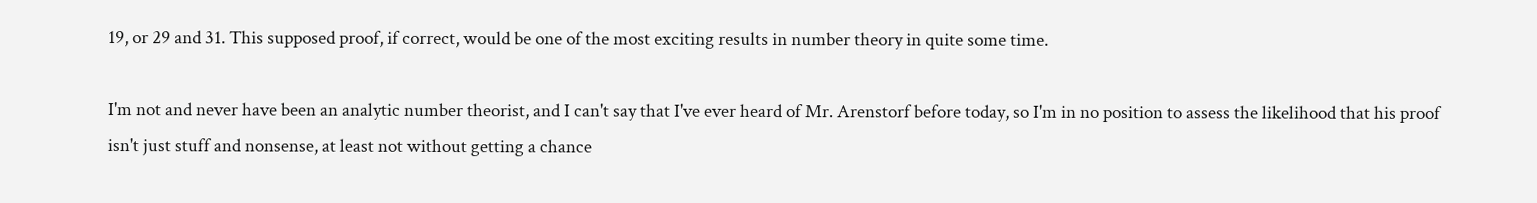19, or 29 and 31. This supposed proof, if correct, would be one of the most exciting results in number theory in quite some time.

I'm not and never have been an analytic number theorist, and I can't say that I've ever heard of Mr. Arenstorf before today, so I'm in no position to assess the likelihood that his proof isn't just stuff and nonsense, at least not without getting a chance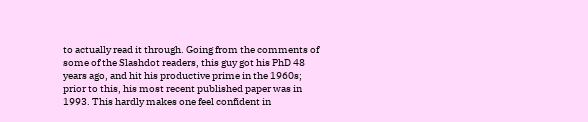to actually read it through. Going from the comments of some of the Slashdot readers, this guy got his PhD 48 years ago, and hit his productive prime in the 1960s; prior to this, his most recent published paper was in 1993. This hardly makes one feel confident in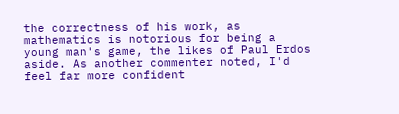the correctness of his work, as mathematics is notorious for being a young man's game, the likes of Paul Erdos aside. As another commenter noted, I'd feel far more confident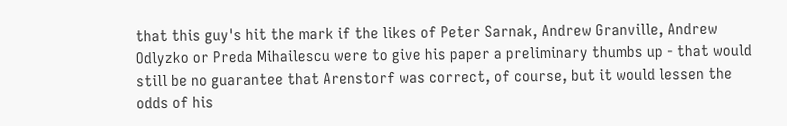that this guy's hit the mark if the likes of Peter Sarnak, Andrew Granville, Andrew Odlyzko or Preda Mihailescu were to give his paper a preliminary thumbs up - that would still be no guarantee that Arenstorf was correct, of course, but it would lessen the odds of his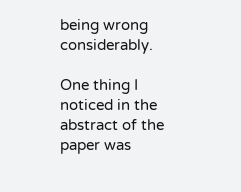being wrong considerably.

One thing I noticed in the abstract of the paper was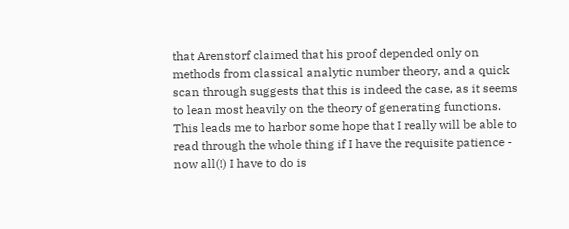that Arenstorf claimed that his proof depended only on methods from classical analytic number theory, and a quick scan through suggests that this is indeed the case, as it seems to lean most heavily on the theory of generating functions. This leads me to harbor some hope that I really will be able to read through the whole thing if I have the requisite patience - now all(!) I have to do is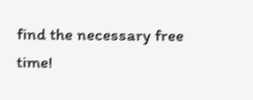find the necessary free time!